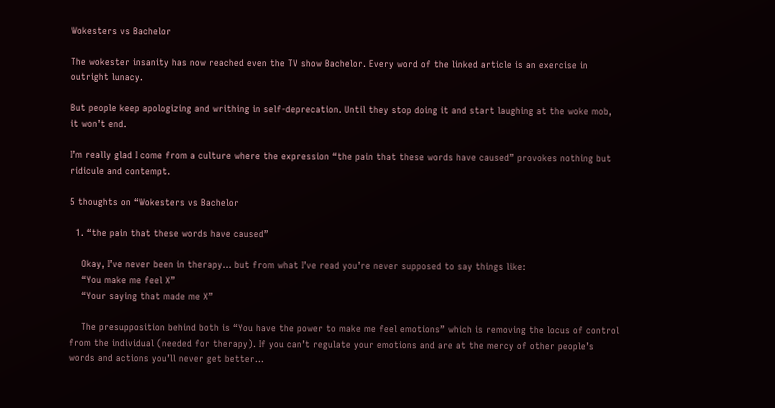Wokesters vs Bachelor

The wokester insanity has now reached even the TV show Bachelor. Every word of the linked article is an exercise in outright lunacy.

But people keep apologizing and writhing in self-deprecation. Until they stop doing it and start laughing at the woke mob, it won’t end.

I’m really glad I come from a culture where the expression “the pain that these words have caused” provokes nothing but ridicule and contempt.

5 thoughts on “Wokesters vs Bachelor

  1. “the pain that these words have caused”

    Okay, I’ve never been in therapy… but from what I’ve read you’re never supposed to say things like:
    “You make me feel X”
    “Your saying that made me X”

    The presupposition behind both is “You have the power to make me feel emotions” which is removing the locus of control from the individual (needed for therapy). If you can’t regulate your emotions and are at the mercy of other people’s words and actions you’ll never get better…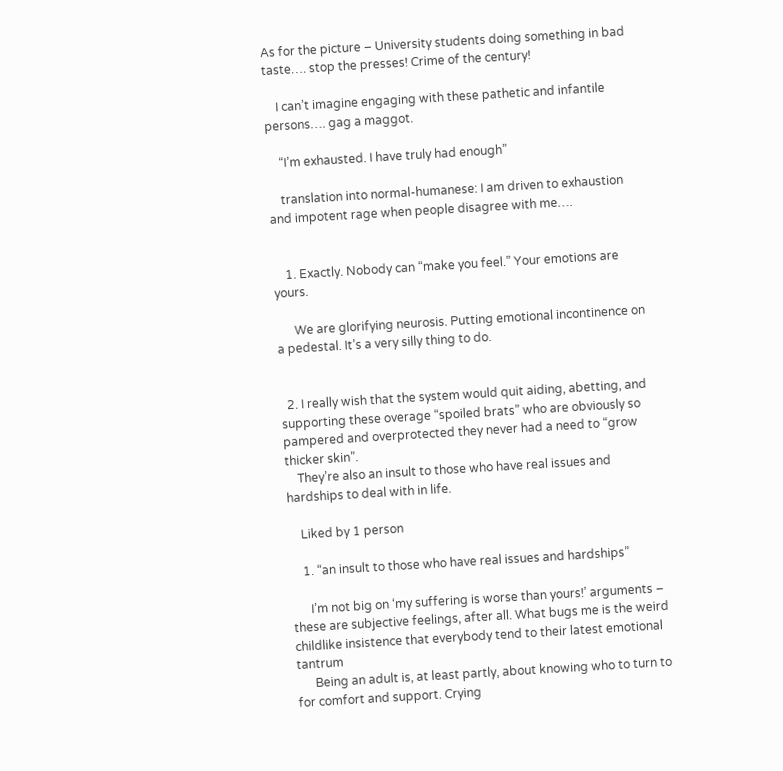As for the picture – University students doing something in bad taste…. stop the presses! Crime of the century!

    I can’t imagine engaging with these pathetic and infantile persons…. gag a maggot.

    “I’m exhausted. I have truly had enough”

    translation into normal-humanese: I am driven to exhaustion and impotent rage when people disagree with me….


    1. Exactly. Nobody can “make you feel.” Your emotions are yours.

      We are glorifying neurosis. Putting emotional incontinence on a pedestal. It’s a very silly thing to do.


  2. I really wish that the system would quit aiding, abetting, and supporting these overage “spoiled brats” who are obviously so pampered and overprotected they never had a need to “grow thicker skin”.
    They’re also an insult to those who have real issues and hardships to deal with in life.

    Liked by 1 person

    1. “an insult to those who have real issues and hardships”

      I’m not big on ‘my suffering is worse than yours!’ arguments – these are subjective feelings, after all. What bugs me is the weird childlike insistence that everybody tend to their latest emotional tantrum
      Being an adult is, at least partly, about knowing who to turn to for comfort and support. Crying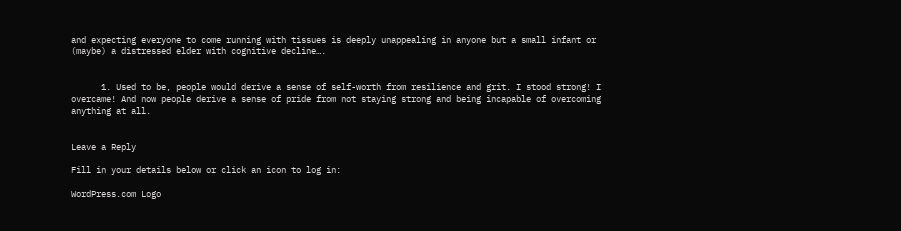and expecting everyone to come running with tissues is deeply unappealing in anyone but a small infant or (maybe) a distressed elder with cognitive decline….


      1. Used to be, people would derive a sense of self-worth from resilience and grit. I stood strong! I overcame! And now people derive a sense of pride from not staying strong and being incapable of overcoming anything at all.


Leave a Reply

Fill in your details below or click an icon to log in:

WordPress.com Logo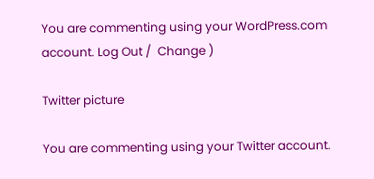You are commenting using your WordPress.com account. Log Out /  Change )

Twitter picture

You are commenting using your Twitter account.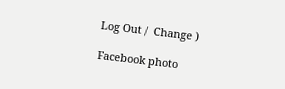Log Out /  Change )

Facebook photo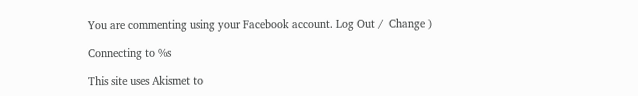You are commenting using your Facebook account. Log Out /  Change )

Connecting to %s

This site uses Akismet to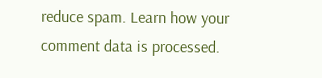reduce spam. Learn how your comment data is processed.